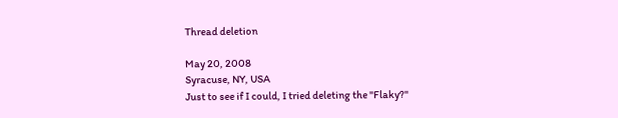Thread deletion

May 20, 2008
Syracuse, NY, USA
Just to see if I could, I tried deleting the "Flaky?"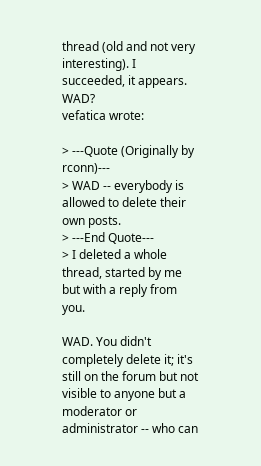thread (old and not very interesting). I succeeded, it appears. WAD?
vefatica wrote:

> ---Quote (Originally by rconn)---
> WAD -- everybody is allowed to delete their own posts.
> ---End Quote---
> I deleted a whole thread, started by me but with a reply from you.

WAD. You didn't completely delete it; it's still on the forum but not
visible to anyone but a moderator or administrator -- who can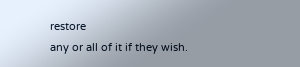restore
any or all of it if they wish.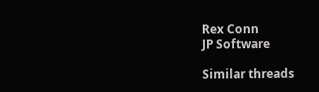Rex Conn
JP Software

Similar threads